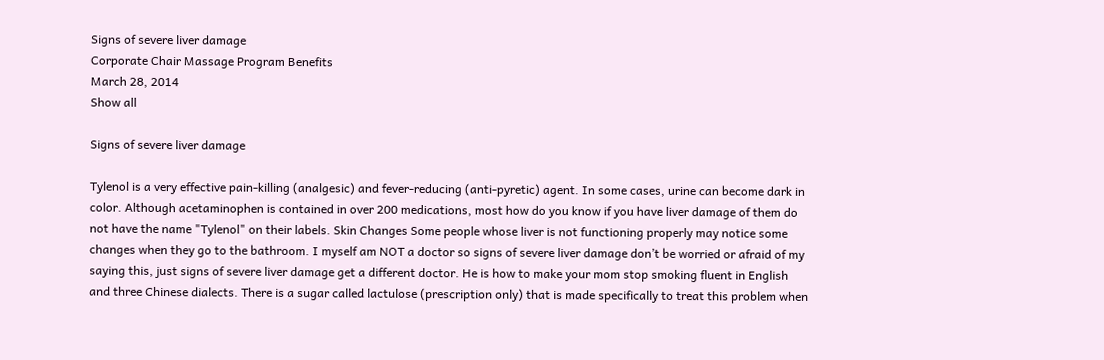Signs of severe liver damage
Corporate Chair Massage Program Benefits
March 28, 2014
Show all

Signs of severe liver damage

Tylenol is a very effective pain-killing (analgesic) and fever-reducing (anti-pyretic) agent. In some cases, urine can become dark in color. Although acetaminophen is contained in over 200 medications, most how do you know if you have liver damage of them do not have the name "Tylenol" on their labels. Skin Changes Some people whose liver is not functioning properly may notice some changes when they go to the bathroom. I myself am NOT a doctor so signs of severe liver damage don’t be worried or afraid of my saying this, just signs of severe liver damage get a different doctor. He is how to make your mom stop smoking fluent in English and three Chinese dialects. There is a sugar called lactulose (prescription only) that is made specifically to treat this problem when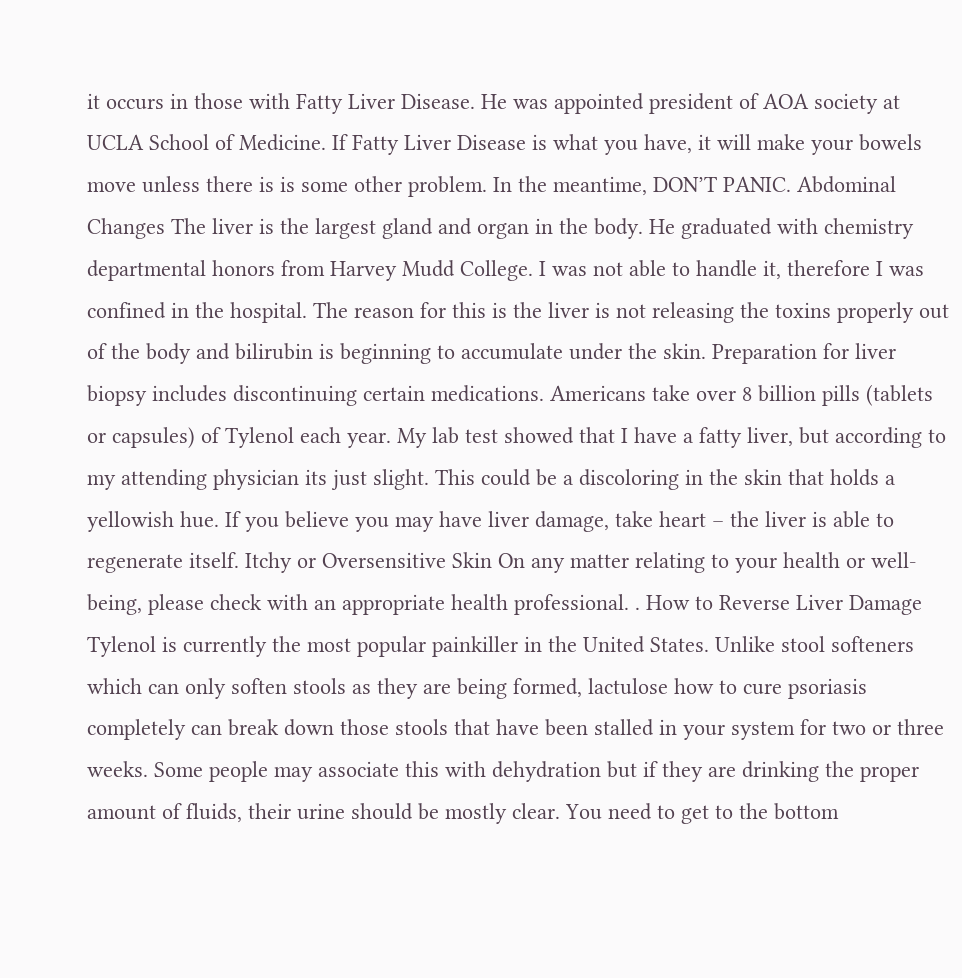it occurs in those with Fatty Liver Disease. He was appointed president of AOA society at UCLA School of Medicine. If Fatty Liver Disease is what you have, it will make your bowels move unless there is is some other problem. In the meantime, DON’T PANIC. Abdominal Changes The liver is the largest gland and organ in the body. He graduated with chemistry departmental honors from Harvey Mudd College. I was not able to handle it, therefore I was confined in the hospital. The reason for this is the liver is not releasing the toxins properly out of the body and bilirubin is beginning to accumulate under the skin. Preparation for liver biopsy includes discontinuing certain medications. Americans take over 8 billion pills (tablets or capsules) of Tylenol each year. My lab test showed that I have a fatty liver, but according to my attending physician its just slight. This could be a discoloring in the skin that holds a yellowish hue. If you believe you may have liver damage, take heart – the liver is able to regenerate itself. Itchy or Oversensitive Skin On any matter relating to your health or well-being, please check with an appropriate health professional. . How to Reverse Liver Damage Tylenol is currently the most popular painkiller in the United States. Unlike stool softeners which can only soften stools as they are being formed, lactulose how to cure psoriasis completely can break down those stools that have been stalled in your system for two or three weeks. Some people may associate this with dehydration but if they are drinking the proper amount of fluids, their urine should be mostly clear. You need to get to the bottom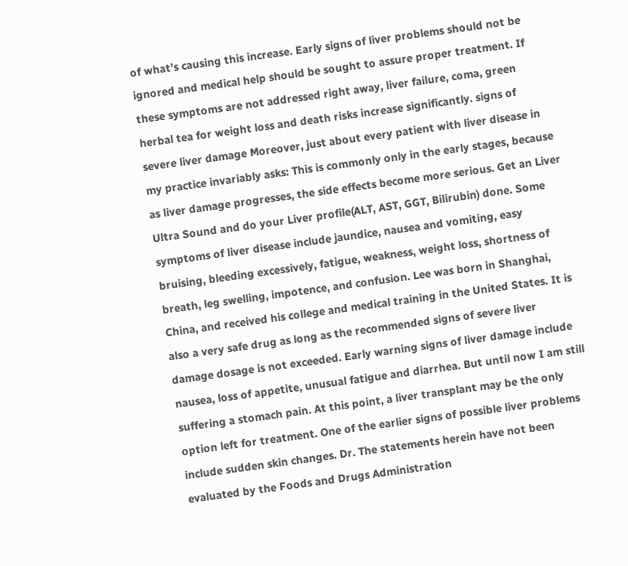of what’s causing this increase. Early signs of liver problems should not be ignored and medical help should be sought to assure proper treatment. If these symptoms are not addressed right away, liver failure, coma, green herbal tea for weight loss and death risks increase significantly. signs of severe liver damage Moreover, just about every patient with liver disease in my practice invariably asks: This is commonly only in the early stages, because as liver damage progresses, the side effects become more serious. Get an Liver Ultra Sound and do your Liver profile(ALT, AST, GGT, Bilirubin) done. Some symptoms of liver disease include jaundice, nausea and vomiting, easy bruising, bleeding excessively, fatigue, weakness, weight loss, shortness of breath, leg swelling, impotence, and confusion. Lee was born in Shanghai, China, and received his college and medical training in the United States. It is also a very safe drug as long as the recommended signs of severe liver damage dosage is not exceeded. Early warning signs of liver damage include nausea, loss of appetite, unusual fatigue and diarrhea. But until now I am still suffering a stomach pain. At this point, a liver transplant may be the only option left for treatment. One of the earlier signs of possible liver problems include sudden skin changes. Dr. The statements herein have not been evaluated by the Foods and Drugs Administration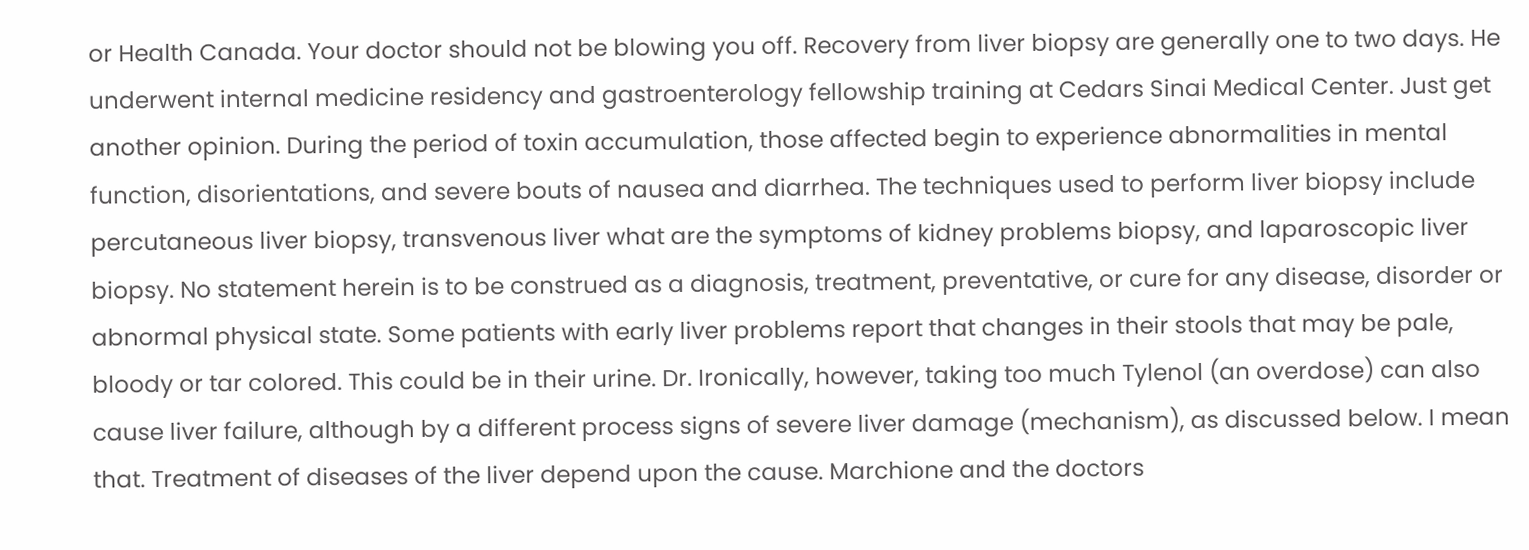or Health Canada. Your doctor should not be blowing you off. Recovery from liver biopsy are generally one to two days. He underwent internal medicine residency and gastroenterology fellowship training at Cedars Sinai Medical Center. Just get another opinion. During the period of toxin accumulation, those affected begin to experience abnormalities in mental function, disorientations, and severe bouts of nausea and diarrhea. The techniques used to perform liver biopsy include percutaneous liver biopsy, transvenous liver what are the symptoms of kidney problems biopsy, and laparoscopic liver biopsy. No statement herein is to be construed as a diagnosis, treatment, preventative, or cure for any disease, disorder or abnormal physical state. Some patients with early liver problems report that changes in their stools that may be pale, bloody or tar colored. This could be in their urine. Dr. Ironically, however, taking too much Tylenol (an overdose) can also cause liver failure, although by a different process signs of severe liver damage (mechanism), as discussed below. I mean that. Treatment of diseases of the liver depend upon the cause. Marchione and the doctors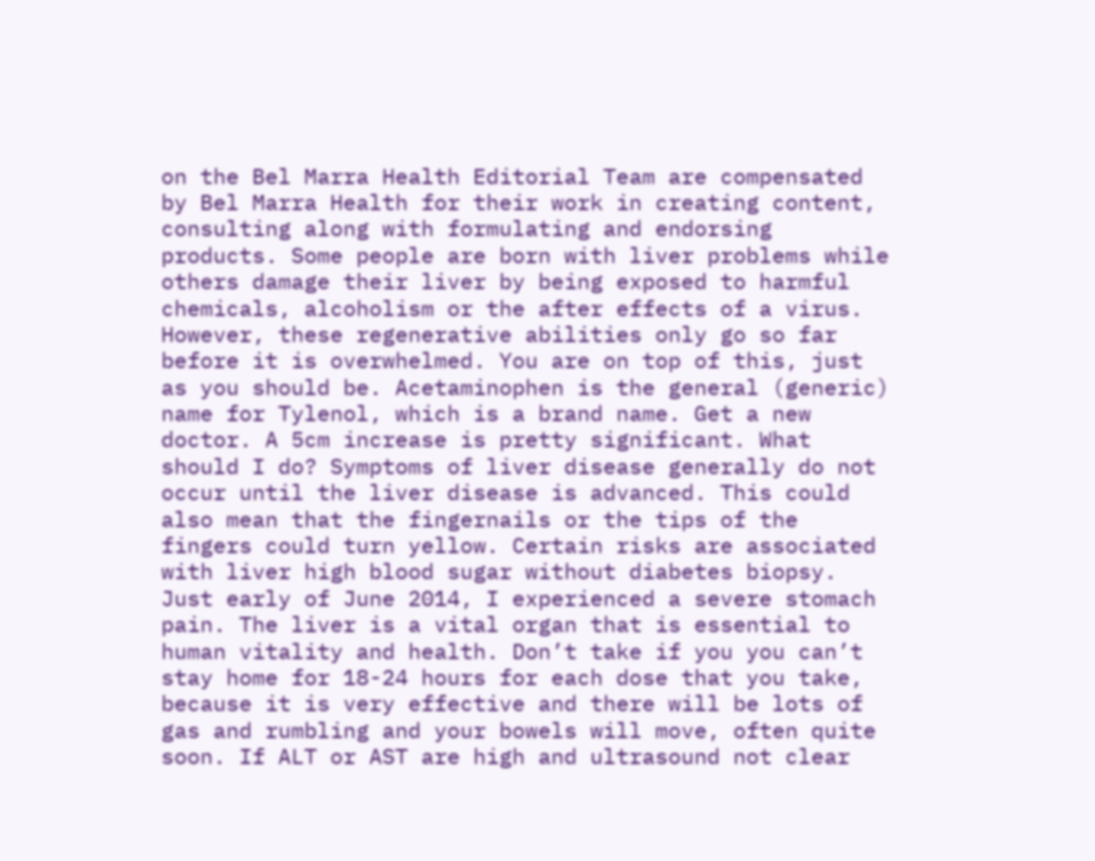on the Bel Marra Health Editorial Team are compensated by Bel Marra Health for their work in creating content, consulting along with formulating and endorsing products. Some people are born with liver problems while others damage their liver by being exposed to harmful chemicals, alcoholism or the after effects of a virus. However, these regenerative abilities only go so far before it is overwhelmed. You are on top of this, just as you should be. Acetaminophen is the general (generic) name for Tylenol, which is a brand name. Get a new doctor. A 5cm increase is pretty significant. What should I do? Symptoms of liver disease generally do not occur until the liver disease is advanced. This could also mean that the fingernails or the tips of the fingers could turn yellow. Certain risks are associated with liver high blood sugar without diabetes biopsy. Just early of June 2014, I experienced a severe stomach pain. The liver is a vital organ that is essential to human vitality and health. Don’t take if you you can’t stay home for 18-24 hours for each dose that you take, because it is very effective and there will be lots of gas and rumbling and your bowels will move, often quite soon. If ALT or AST are high and ultrasound not clear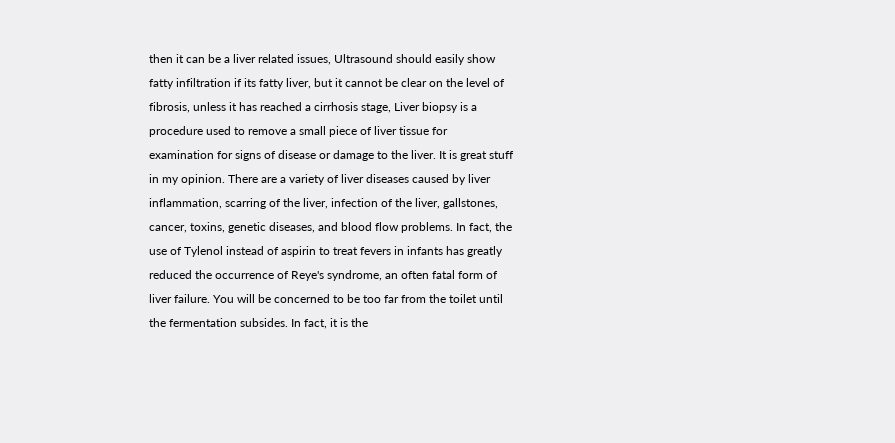then it can be a liver related issues, Ultrasound should easily show fatty infiltration if its fatty liver, but it cannot be clear on the level of fibrosis, unless it has reached a cirrhosis stage, Liver biopsy is a procedure used to remove a small piece of liver tissue for examination for signs of disease or damage to the liver. It is great stuff in my opinion. There are a variety of liver diseases caused by liver inflammation, scarring of the liver, infection of the liver, gallstones, cancer, toxins, genetic diseases, and blood flow problems. In fact, the use of Tylenol instead of aspirin to treat fevers in infants has greatly reduced the occurrence of Reye's syndrome, an often fatal form of liver failure. You will be concerned to be too far from the toilet until the fermentation subsides. In fact, it is the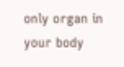only organ in your body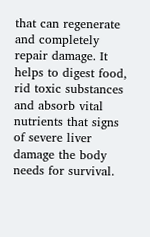that can regenerate and completely repair damage. It helps to digest food, rid toxic substances and absorb vital nutrients that signs of severe liver damage the body needs for survival.